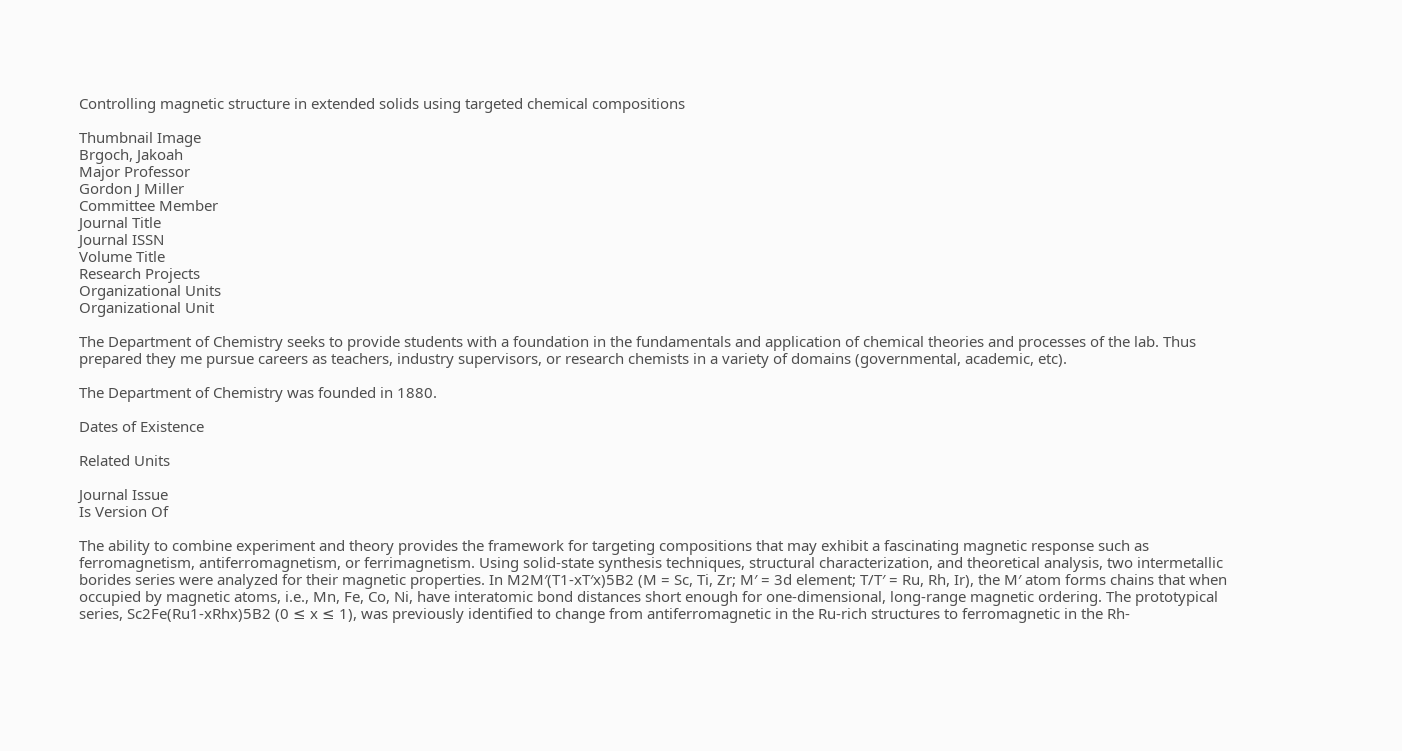Controlling magnetic structure in extended solids using targeted chemical compositions

Thumbnail Image
Brgoch, Jakoah
Major Professor
Gordon J Miller
Committee Member
Journal Title
Journal ISSN
Volume Title
Research Projects
Organizational Units
Organizational Unit

The Department of Chemistry seeks to provide students with a foundation in the fundamentals and application of chemical theories and processes of the lab. Thus prepared they me pursue careers as teachers, industry supervisors, or research chemists in a variety of domains (governmental, academic, etc).

The Department of Chemistry was founded in 1880.

Dates of Existence

Related Units

Journal Issue
Is Version Of

The ability to combine experiment and theory provides the framework for targeting compositions that may exhibit a fascinating magnetic response such as ferromagnetism, antiferromagnetism, or ferrimagnetism. Using solid-state synthesis techniques, structural characterization, and theoretical analysis, two intermetallic borides series were analyzed for their magnetic properties. In M2M′(T1-xT′x)5B2 (M = Sc, Ti, Zr; M′ = 3d element; T/T′ = Ru, Rh, Ir), the M′ atom forms chains that when occupied by magnetic atoms, i.e., Mn, Fe, Co, Ni, have interatomic bond distances short enough for one-dimensional, long-range magnetic ordering. The prototypical series, Sc2Fe(Ru1-xRhx)5B2 (0 ≤ x ≤ 1), was previously identified to change from antiferromagnetic in the Ru-rich structures to ferromagnetic in the Rh-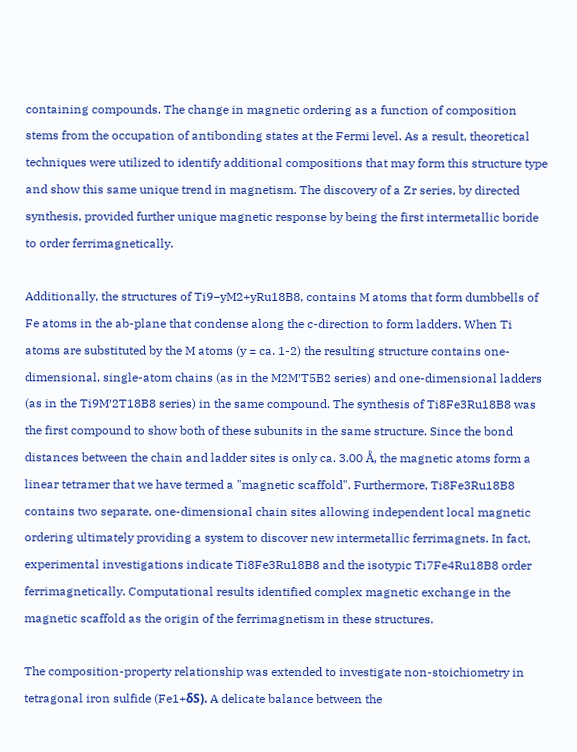containing compounds. The change in magnetic ordering as a function of composition stems from the occupation of antibonding states at the Fermi level. As a result, theoretical techniques were utilized to identify additional compositions that may form this structure type and show this same unique trend in magnetism. The discovery of a Zr series, by directed synthesis, provided further unique magnetic response by being the first intermetallic boride to order ferrimagnetically.

Additionally, the structures of Ti9−yM2+yRu18B8, contains M atoms that form dumbbells of Fe atoms in the ab-plane that condense along the c-direction to form ladders. When Ti atoms are substituted by the M atoms (y = ca. 1-2) the resulting structure contains one-dimensional, single-atom chains (as in the M2M′T5B2 series) and one-dimensional ladders (as in the Ti9M′2T18B8 series) in the same compound. The synthesis of Ti8Fe3Ru18B8 was the first compound to show both of these subunits in the same structure. Since the bond distances between the chain and ladder sites is only ca. 3.00 Å, the magnetic atoms form a linear tetramer that we have termed a "magnetic scaffold". Furthermore, Ti8Fe3Ru18B8 contains two separate, one-dimensional chain sites allowing independent local magnetic ordering ultimately providing a system to discover new intermetallic ferrimagnets. In fact, experimental investigations indicate Ti8Fe3Ru18B8 and the isotypic Ti7Fe4Ru18B8 order ferrimagnetically. Computational results identified complex magnetic exchange in the magnetic scaffold as the origin of the ferrimagnetism in these structures.

The composition-property relationship was extended to investigate non-stoichiometry in tetragonal iron sulfide (Fe1+δS). A delicate balance between the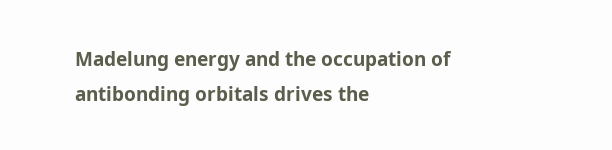Madelung energy and the occupation of antibonding orbitals drives the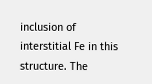inclusion of interstitial Fe in this structure. The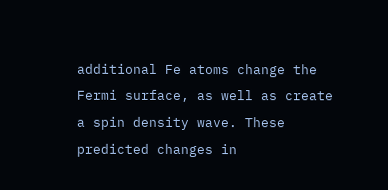additional Fe atoms change the Fermi surface, as well as create a spin density wave. These predicted changes in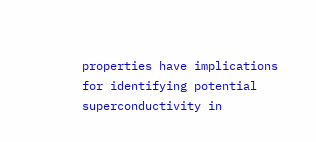properties have implications for identifying potential superconductivity in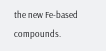the new Fe-based compounds.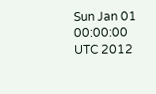Sun Jan 01 00:00:00 UTC 2012